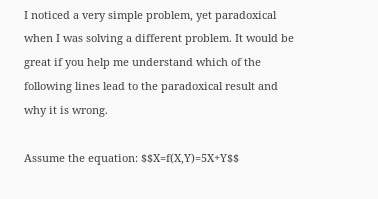I noticed a very simple problem, yet paradoxical when I was solving a different problem. It would be great if you help me understand which of the following lines lead to the paradoxical result and why it is wrong.

Assume the equation: $$X=f(X,Y)=5X+Y$$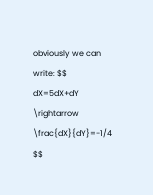obviously we can write: $$ dX=5dX+dY \rightarrow \frac{dX}{dY}=-1/4 $$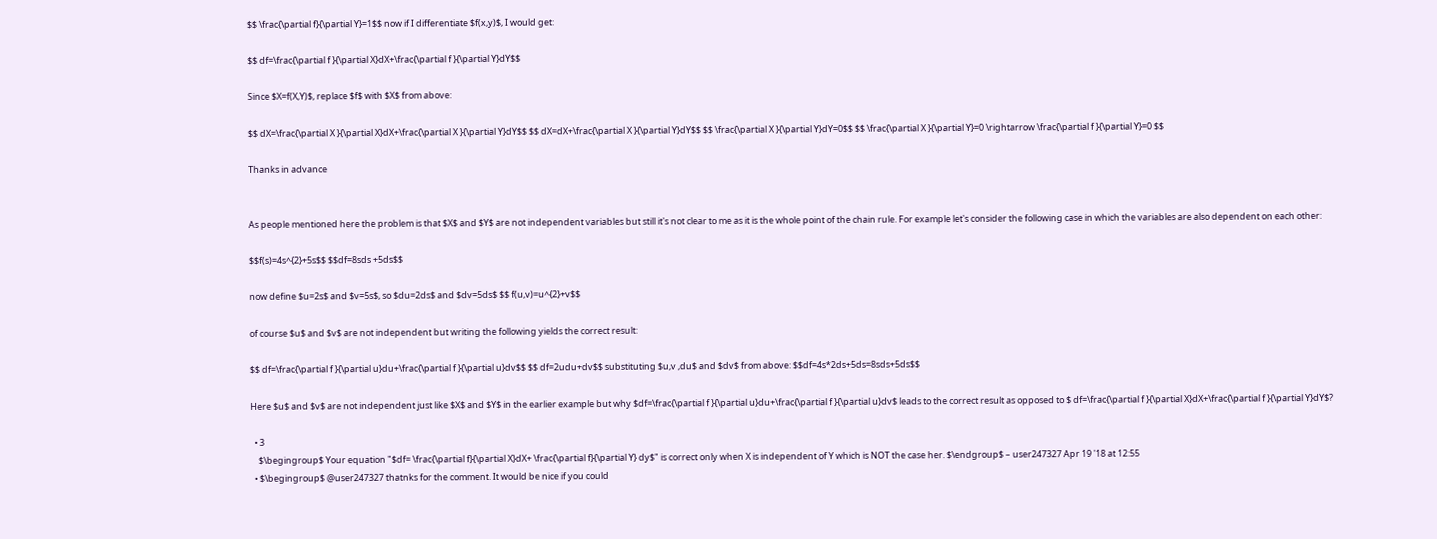$$ \frac{\partial f}{\partial Y}=1$$ now if I differentiate $f(x,y)$, I would get:

$$ df=\frac{\partial f }{\partial X}dX+\frac{\partial f }{\partial Y}dY$$

Since $X=f(X,Y)$, replace $f$ with $X$ from above:

$$ dX=\frac{\partial X }{\partial X}dX+\frac{\partial X }{\partial Y}dY$$ $$ dX=dX+\frac{\partial X }{\partial Y}dY$$ $$ \frac{\partial X }{\partial Y}dY=0$$ $$ \frac{\partial X }{\partial Y}=0 \rightarrow \frac{\partial f }{\partial Y}=0 $$

Thanks in advance


As people mentioned here the problem is that $X$ and $Y$ are not independent variables but still it's not clear to me as it is the whole point of the chain rule. For example let's consider the following case in which the variables are also dependent on each other:

$$f(s)=4s^{2}+5s$$ $$df=8sds +5ds$$

now define $u=2s$ and $v=5s$, so $du=2ds$ and $dv=5ds$ $$ f(u,v)=u^{2}+v$$

of course $u$ and $v$ are not independent but writing the following yields the correct result:

$$ df=\frac{\partial f }{\partial u}du+\frac{\partial f }{\partial u}dv$$ $$ df=2udu+dv$$ substituting $u,v ,du$ and $dv$ from above: $$df=4s*2ds+5ds=8sds+5ds$$

Here $u$ and $v$ are not independent just like $X$ and $Y$ in the earlier example but why $df=\frac{\partial f }{\partial u}du+\frac{\partial f }{\partial u}dv$ leads to the correct result as opposed to $ df=\frac{\partial f }{\partial X}dX+\frac{\partial f }{\partial Y}dY$?

  • 3
    $\begingroup$ Your equation "$df= \frac{\partial f}{\partial X}dX+ \frac{\partial f}{\partial Y} dy$" is correct only when X is independent of Y which is NOT the case her. $\endgroup$ – user247327 Apr 19 '18 at 12:55
  • $\begingroup$ @user247327 thatnks for the comment. It would be nice if you could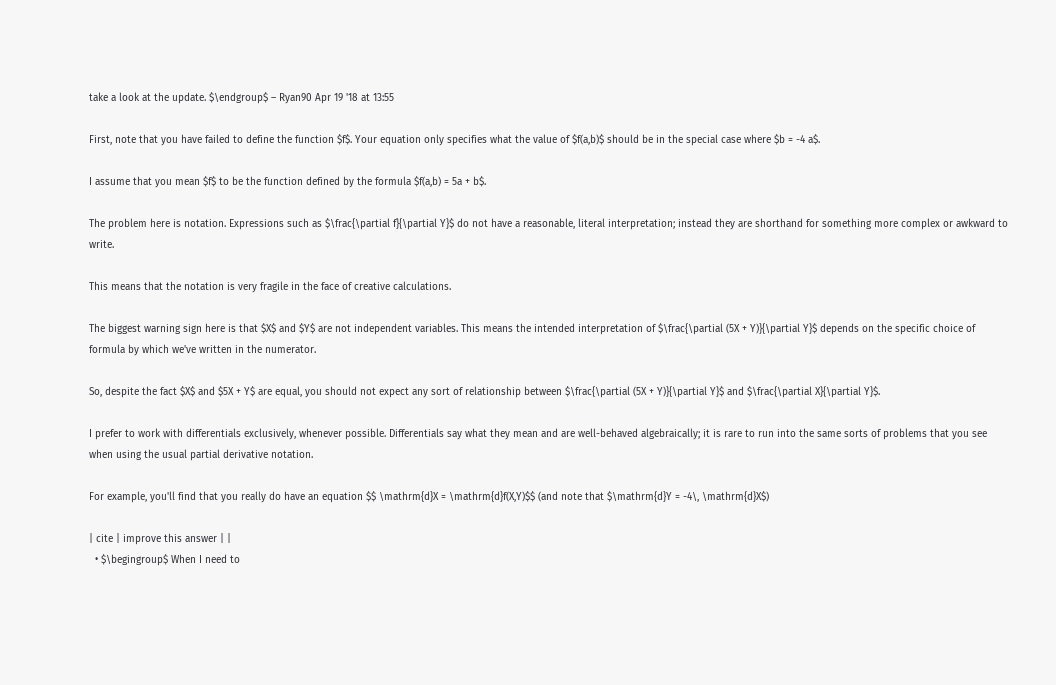take a look at the update. $\endgroup$ – Ryan90 Apr 19 '18 at 13:55

First, note that you have failed to define the function $f$. Your equation only specifies what the value of $f(a,b)$ should be in the special case where $b = -4 a$.

I assume that you mean $f$ to be the function defined by the formula $f(a,b) = 5a + b$.

The problem here is notation. Expressions such as $\frac{\partial f}{\partial Y}$ do not have a reasonable, literal interpretation; instead they are shorthand for something more complex or awkward to write.

This means that the notation is very fragile in the face of creative calculations.

The biggest warning sign here is that $X$ and $Y$ are not independent variables. This means the intended interpretation of $\frac{\partial (5X + Y)}{\partial Y}$ depends on the specific choice of formula by which we've written in the numerator.

So, despite the fact $X$ and $5X + Y$ are equal, you should not expect any sort of relationship between $\frac{\partial (5X + Y)}{\partial Y}$ and $\frac{\partial X}{\partial Y}$.

I prefer to work with differentials exclusively, whenever possible. Differentials say what they mean and are well-behaved algebraically; it is rare to run into the same sorts of problems that you see when using the usual partial derivative notation.

For example, you'll find that you really do have an equation $$ \mathrm{d}X = \mathrm{d}f(X,Y)$$ (and note that $\mathrm{d}Y = -4\, \mathrm{d}X$)

| cite | improve this answer | |
  • $\begingroup$ When I need to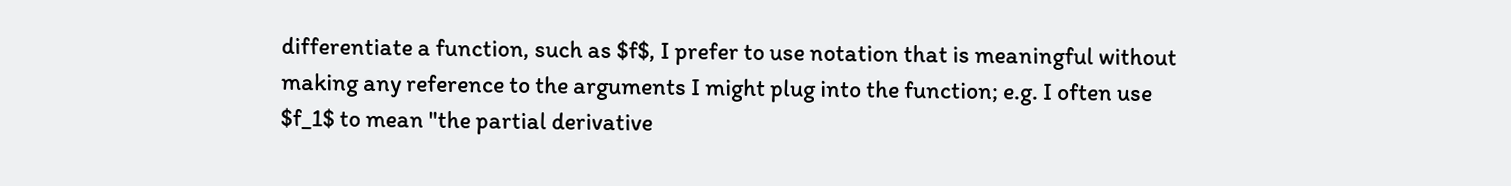differentiate a function, such as $f$, I prefer to use notation that is meaningful without making any reference to the arguments I might plug into the function; e.g. I often use $f_1$ to mean "the partial derivative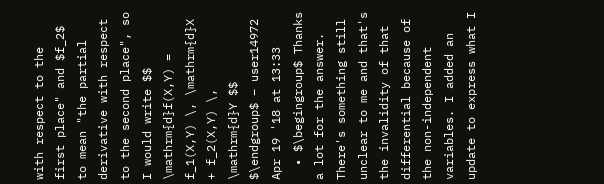with respect to the first place" and $f_2$ to mean "the partial derivative with respect to the second place", so I would write $$ \mathrm{d}f(X,Y) = f_1(X,Y) \, \mathrm{d}X + f_2(X,Y) \, \mathrm{d}Y $$ $\endgroup$ – user14972 Apr 19 '18 at 13:33
  • $\begingroup$ Thanks a lot for the answer. There's something still unclear to me and that's the invalidity of that differential because of the non-independent variables. I added an update to express what I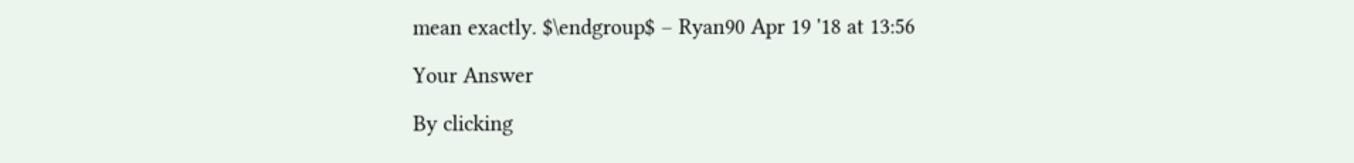mean exactly. $\endgroup$ – Ryan90 Apr 19 '18 at 13:56

Your Answer

By clicking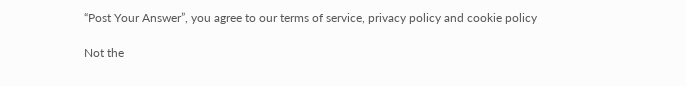“Post Your Answer”, you agree to our terms of service, privacy policy and cookie policy

Not the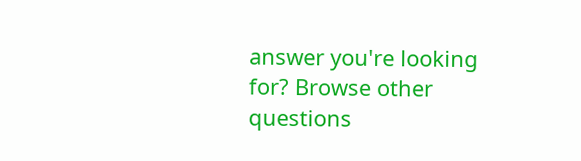answer you're looking for? Browse other questions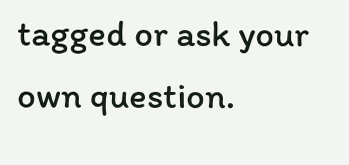tagged or ask your own question.